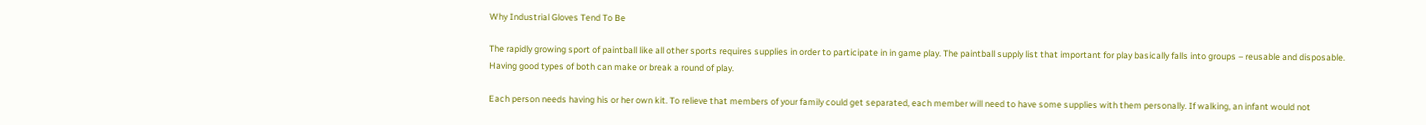Why Industrial Gloves Tend To Be

The rapidly growing sport of paintball like all other sports requires supplies in order to participate in in game play. The paintball supply list that important for play basically falls into groups – reusable and disposable. Having good types of both can make or break a round of play.

Each person needs having his or her own kit. To relieve that members of your family could get separated, each member will need to have some supplies with them personally. If walking, an infant would not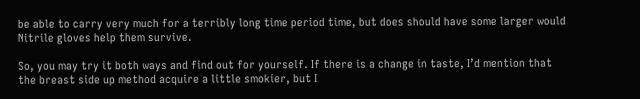be able to carry very much for a terribly long time period time, but does should have some larger would Nitrile gloves help them survive.

So, you may try it both ways and find out for yourself. If there is a change in taste, I’d mention that the breast side up method acquire a little smokier, but I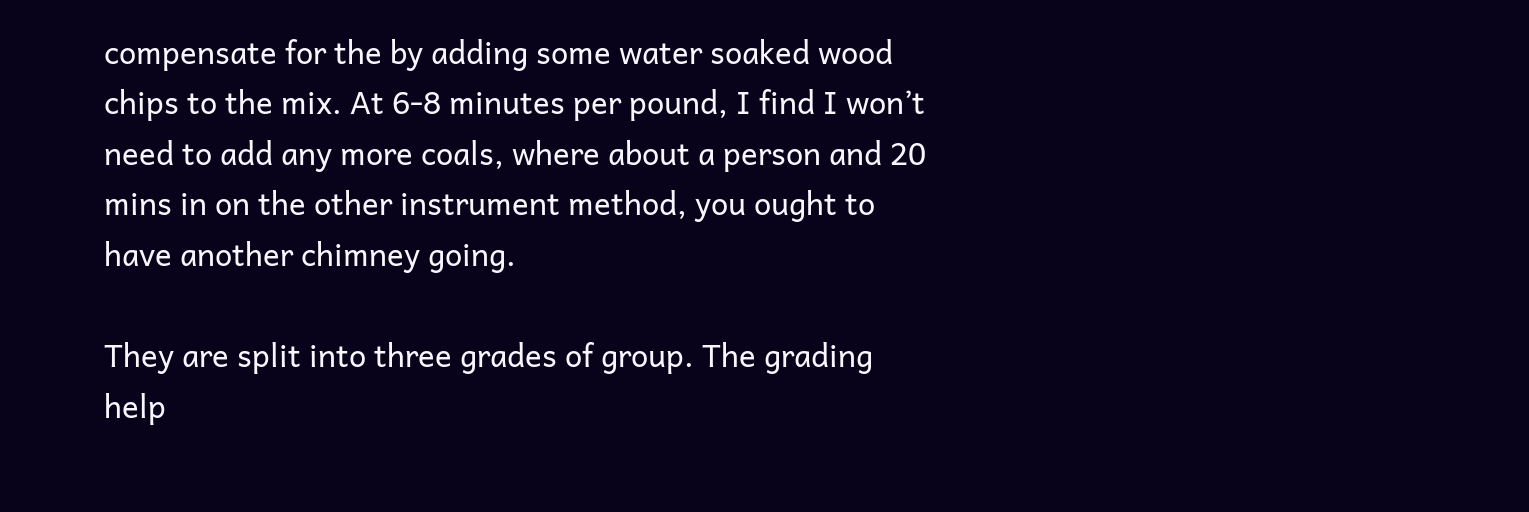compensate for the by adding some water soaked wood chips to the mix. At 6-8 minutes per pound, I find I won’t need to add any more coals, where about a person and 20 mins in on the other instrument method, you ought to have another chimney going.

They are split into three grades of group. The grading help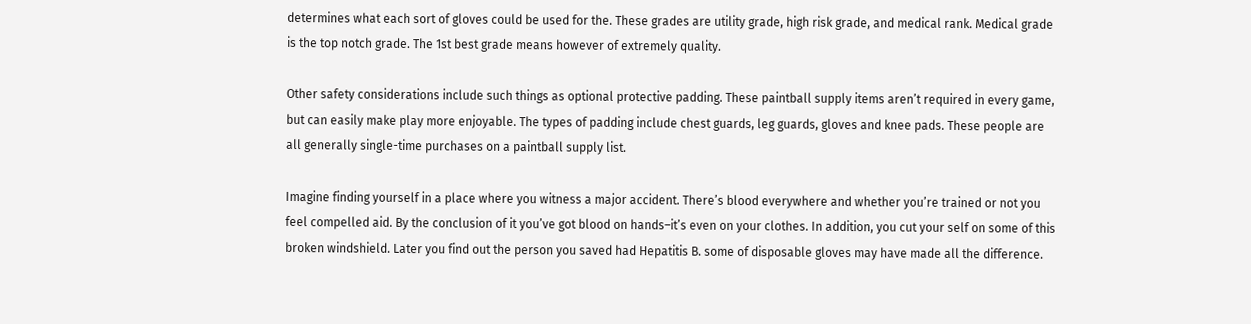determines what each sort of gloves could be used for the. These grades are utility grade, high risk grade, and medical rank. Medical grade is the top notch grade. The 1st best grade means however of extremely quality.

Other safety considerations include such things as optional protective padding. These paintball supply items aren’t required in every game, but can easily make play more enjoyable. The types of padding include chest guards, leg guards, gloves and knee pads. These people are all generally single-time purchases on a paintball supply list.

Imagine finding yourself in a place where you witness a major accident. There’s blood everywhere and whether you’re trained or not you feel compelled aid. By the conclusion of it you’ve got blood on hands–it’s even on your clothes. In addition, you cut your self on some of this broken windshield. Later you find out the person you saved had Hepatitis B. some of disposable gloves may have made all the difference.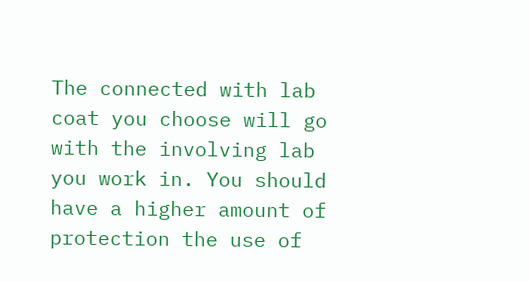The connected with lab coat you choose will go with the involving lab you work in. You should have a higher amount of protection the use of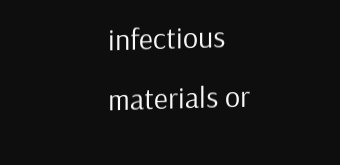infectious materials or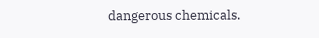dangerous chemicals.